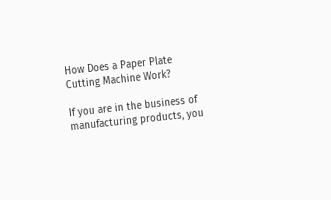How Does a Paper Plate Cutting Machine Work?

If you are in the business of manufacturing products, you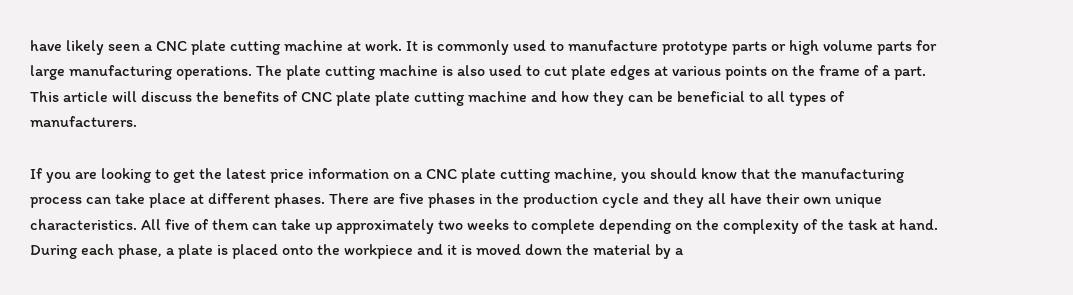have likely seen a CNC plate cutting machine at work. It is commonly used to manufacture prototype parts or high volume parts for large manufacturing operations. The plate cutting machine is also used to cut plate edges at various points on the frame of a part. This article will discuss the benefits of CNC plate plate cutting machine and how they can be beneficial to all types of manufacturers.

If you are looking to get the latest price information on a CNC plate cutting machine, you should know that the manufacturing process can take place at different phases. There are five phases in the production cycle and they all have their own unique characteristics. All five of them can take up approximately two weeks to complete depending on the complexity of the task at hand. During each phase, a plate is placed onto the workpiece and it is moved down the material by a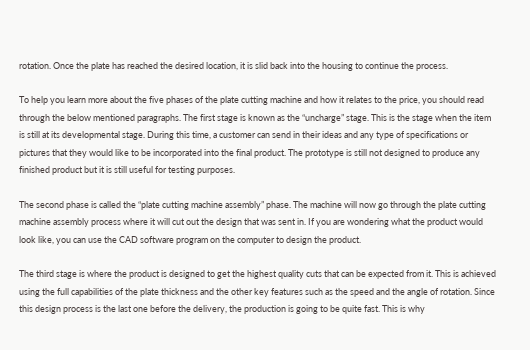rotation. Once the plate has reached the desired location, it is slid back into the housing to continue the process.

To help you learn more about the five phases of the plate cutting machine and how it relates to the price, you should read through the below mentioned paragraphs. The first stage is known as the “uncharge” stage. This is the stage when the item is still at its developmental stage. During this time, a customer can send in their ideas and any type of specifications or pictures that they would like to be incorporated into the final product. The prototype is still not designed to produce any finished product but it is still useful for testing purposes.

The second phase is called the “plate cutting machine assembly” phase. The machine will now go through the plate cutting machine assembly process where it will cut out the design that was sent in. If you are wondering what the product would look like, you can use the CAD software program on the computer to design the product.

The third stage is where the product is designed to get the highest quality cuts that can be expected from it. This is achieved using the full capabilities of the plate thickness and the other key features such as the speed and the angle of rotation. Since this design process is the last one before the delivery, the production is going to be quite fast. This is why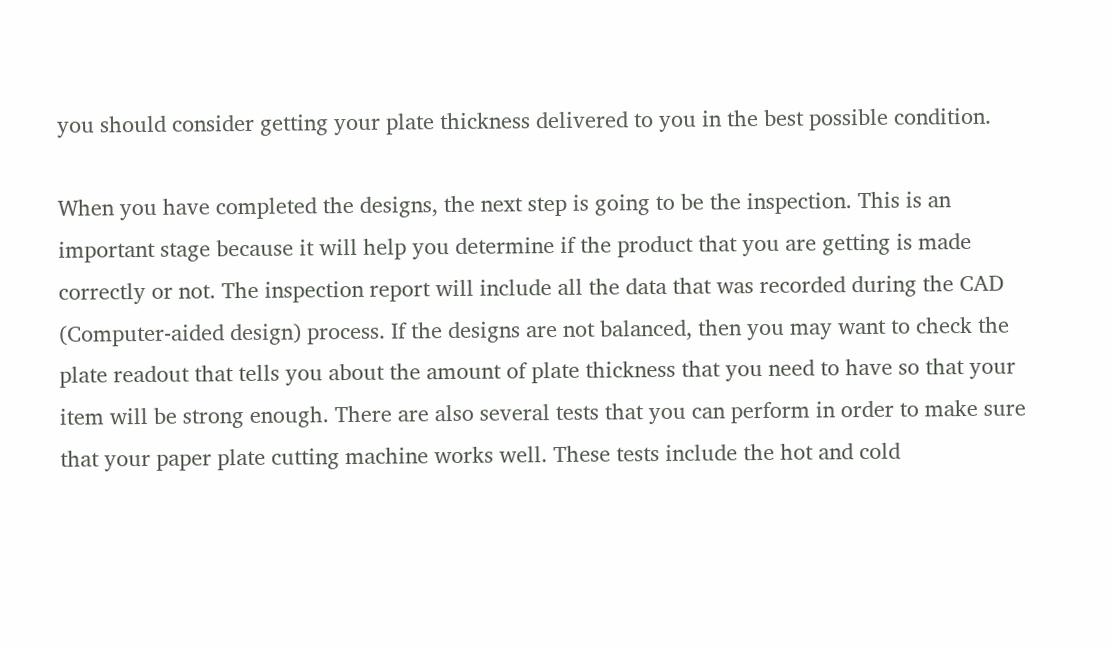you should consider getting your plate thickness delivered to you in the best possible condition.

When you have completed the designs, the next step is going to be the inspection. This is an important stage because it will help you determine if the product that you are getting is made correctly or not. The inspection report will include all the data that was recorded during the CAD (Computer-aided design) process. If the designs are not balanced, then you may want to check the plate readout that tells you about the amount of plate thickness that you need to have so that your item will be strong enough. There are also several tests that you can perform in order to make sure that your paper plate cutting machine works well. These tests include the hot and cold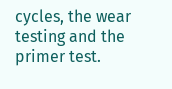cycles, the wear testing and the primer test.